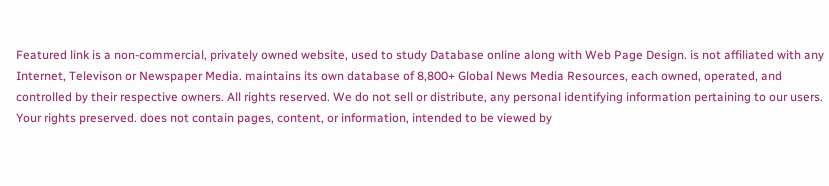Featured link is a non-commercial, privately owned website, used to study Database online along with Web Page Design. is not affiliated with any Internet, Televison or Newspaper Media. maintains its own database of 8,800+ Global News Media Resources, each owned, operated, and controlled by their respective owners. All rights reserved. We do not sell or distribute, any personal identifying information pertaining to our users. Your rights preserved. does not contain pages, content, or information, intended to be viewed by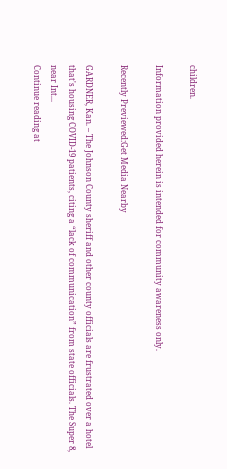children.

Information provided herein is intended for community awareness only.

Recently Previewed:Get Media Nearby

GARDNER, Kan. – The Johnson County sheriff and other county officials are frustrated over a hotel that's housing COVID-19 patients, citing a “lack of communication” from state officials. The Super 8, near Int...
Continue reading at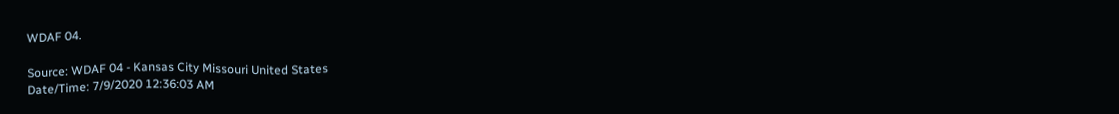WDAF 04.

Source: WDAF 04 - Kansas City Missouri United States
Date/Time: 7/9/2020 12:36:03 AM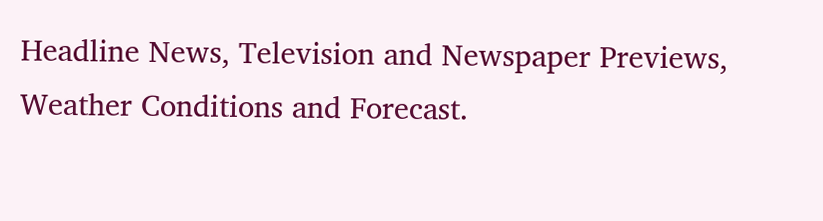Headline News, Television and Newspaper Previews, Weather Conditions and Forecast.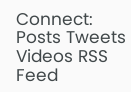Connect: Posts Tweets Videos RSS Feed